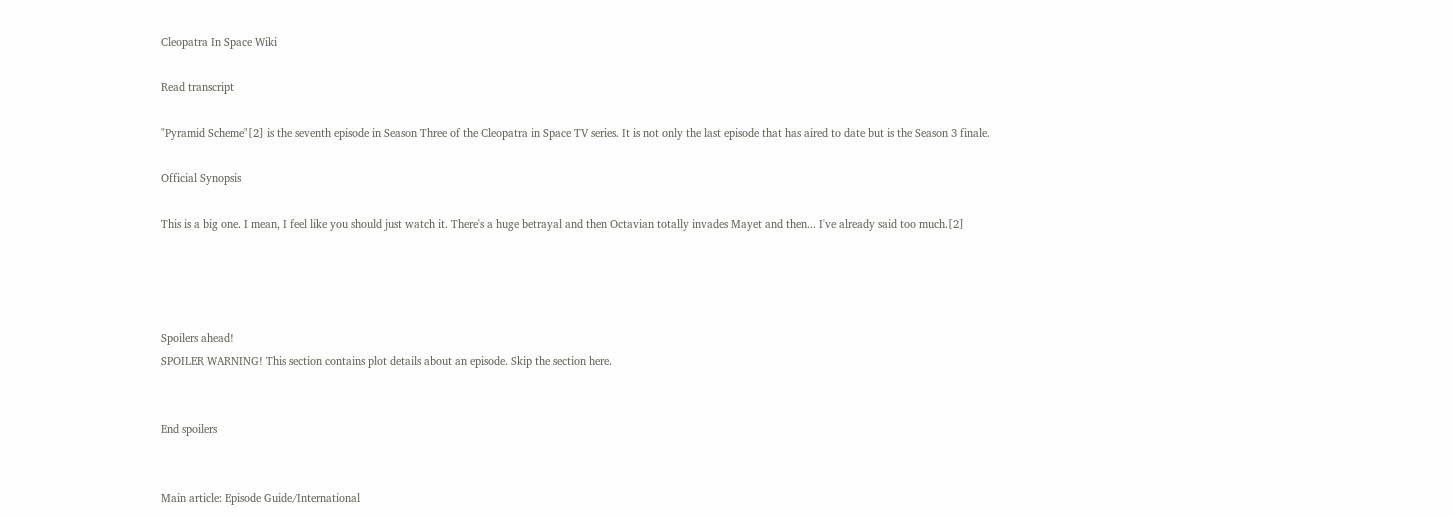Cleopatra In Space Wiki

Read transcript

"Pyramid Scheme"[2] is the seventh episode in Season Three of the Cleopatra in Space TV series. It is not only the last episode that has aired to date but is the Season 3 finale.

Official Synopsis

This is a big one. I mean, I feel like you should just watch it. There's a huge betrayal and then Octavian totally invades Mayet and then... I've already said too much.[2]




Spoilers ahead!
SPOILER WARNING! This section contains plot details about an episode. Skip the section here.


End spoilers


Main article: Episode Guide/International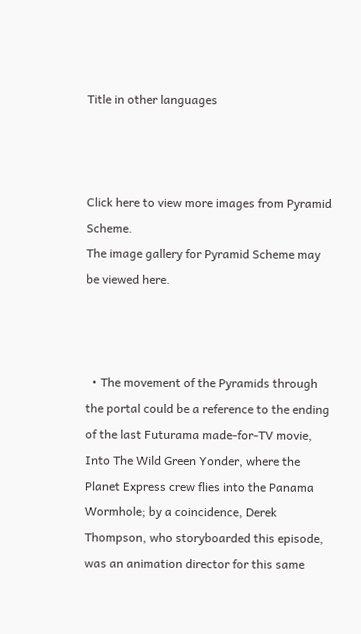Title in other languages



Click here to view more images from Pyramid Scheme.
The image gallery for Pyramid Scheme may be viewed here.



  • The movement of the Pyramids through the portal could be a reference to the ending of the last Futurama made-for-TV movie, Into The Wild Green Yonder, where the Planet Express crew flies into the Panama Wormhole; by a coincidence, Derek Thompson, who storyboarded this episode, was an animation director for this same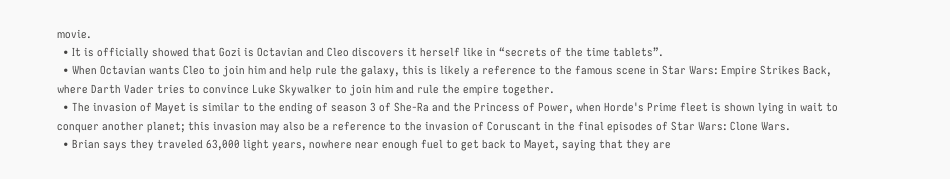movie.
  • It is officially showed that Gozi is Octavian and Cleo discovers it herself like in “secrets of the time tablets”.
  • When Octavian wants Cleo to join him and help rule the galaxy, this is likely a reference to the famous scene in Star Wars: Empire Strikes Back, where Darth Vader tries to convince Luke Skywalker to join him and rule the empire together.
  • The invasion of Mayet is similar to the ending of season 3 of She-Ra and the Princess of Power, when Horde's Prime fleet is shown lying in wait to conquer another planet; this invasion may also be a reference to the invasion of Coruscant in the final episodes of Star Wars: Clone Wars.
  • Brian says they traveled 63,000 light years, nowhere near enough fuel to get back to Mayet, saying that they are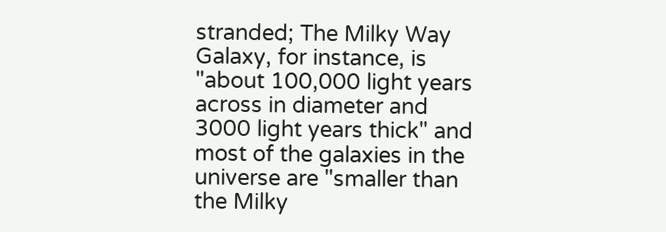stranded; The Milky Way Galaxy, for instance, is "about 100,000 light years across in diameter and 3000 light years thick" and most of the galaxies in the universe are "smaller than the Milky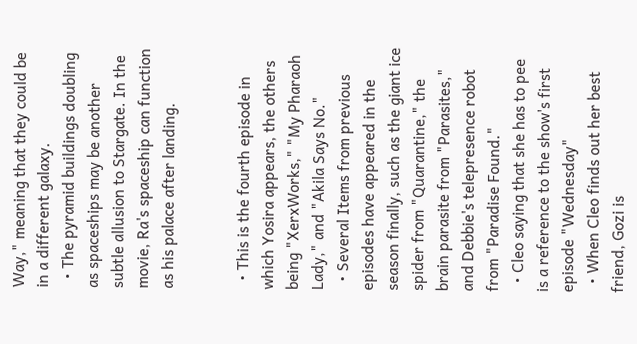Way," meaning that they could be in a different galaxy.
  • The pyramid buildings doubling as spaceships may be another subtle allusion to Stargate. In the movie, Ra's spaceship can function as his palace after landing.


  • This is the fourth episode in which Yosira appears, the others being "XerxWorks," "My Pharaoh Lady," and "Akila Says No."
  • Several Items from previous episodes have appeared in the season finally, such as the giant ice spider from "Quarantine," the brain parasite from "Parasites," and Debbie's telepresence robot from "Paradise Found."
  • Cleo saying that she has to pee is a reference to the show's first episode "Wednesday"
  • When Cleo finds out her best friend, Gozi is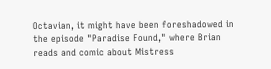Octavian, it might have been foreshadowed in the episode "Paradise Found," where Brian reads and comic about Mistress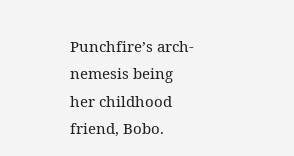Punchfire’s arch-nemesis being her childhood friend, Bobo.